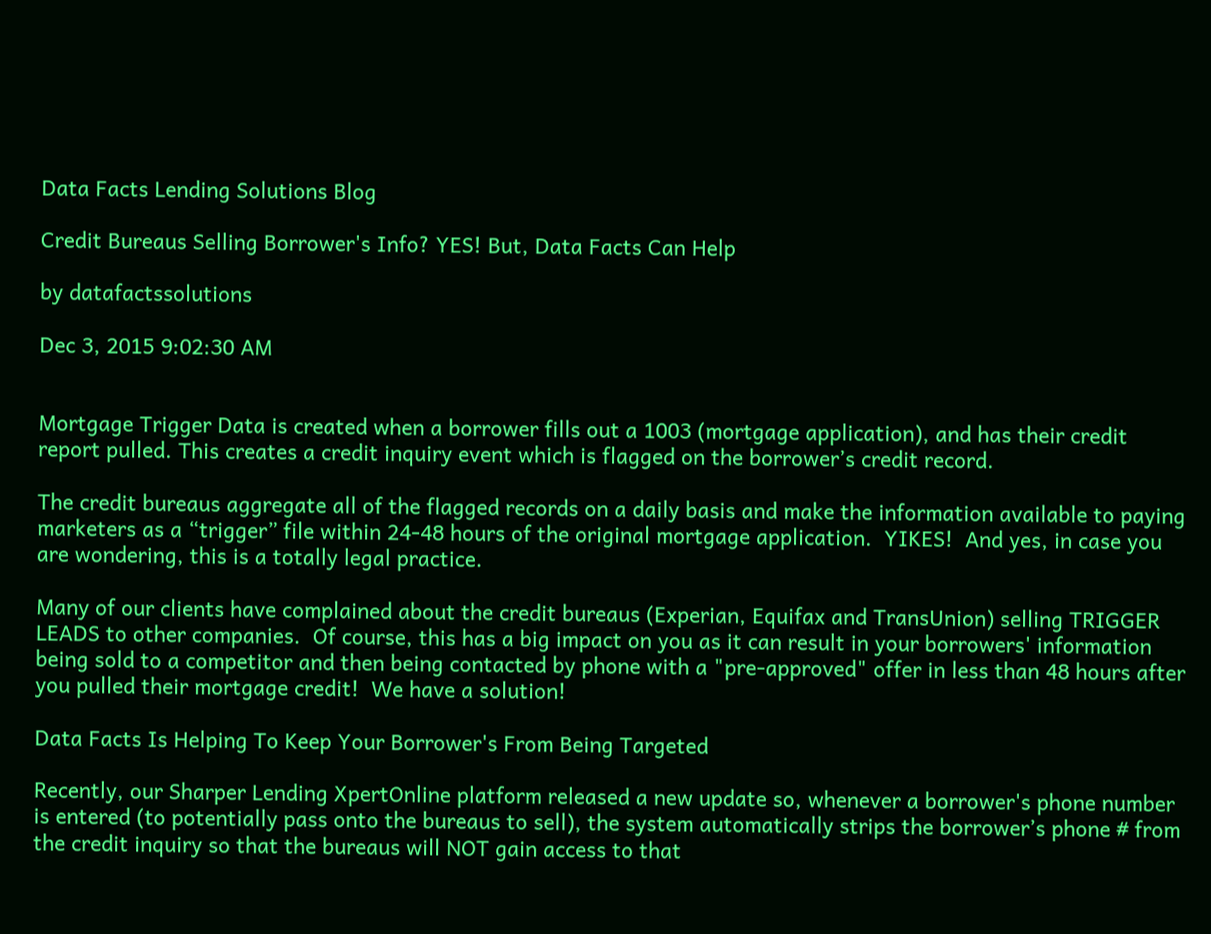Data Facts Lending Solutions Blog

Credit Bureaus Selling Borrower's Info? YES! But, Data Facts Can Help

by datafactssolutions

Dec 3, 2015 9:02:30 AM


Mortgage Trigger Data is created when a borrower fills out a 1003 (mortgage application), and has their credit report pulled. This creates a credit inquiry event which is flagged on the borrower’s credit record.

The credit bureaus aggregate all of the flagged records on a daily basis and make the information available to paying marketers as a “trigger” file within 24-48 hours of the original mortgage application.  YIKES!  And yes, in case you are wondering, this is a totally legal practice.

Many of our clients have complained about the credit bureaus (Experian, Equifax and TransUnion) selling TRIGGER LEADS to other companies.  Of course, this has a big impact on you as it can result in your borrowers' information being sold to a competitor and then being contacted by phone with a "pre-approved" offer in less than 48 hours after you pulled their mortgage credit!  We have a solution!

Data Facts Is Helping To Keep Your Borrower's From Being Targeted

Recently, our Sharper Lending XpertOnline platform released a new update so, whenever a borrower's phone number is entered (to potentially pass onto the bureaus to sell), the system automatically strips the borrower’s phone # from the credit inquiry so that the bureaus will NOT gain access to that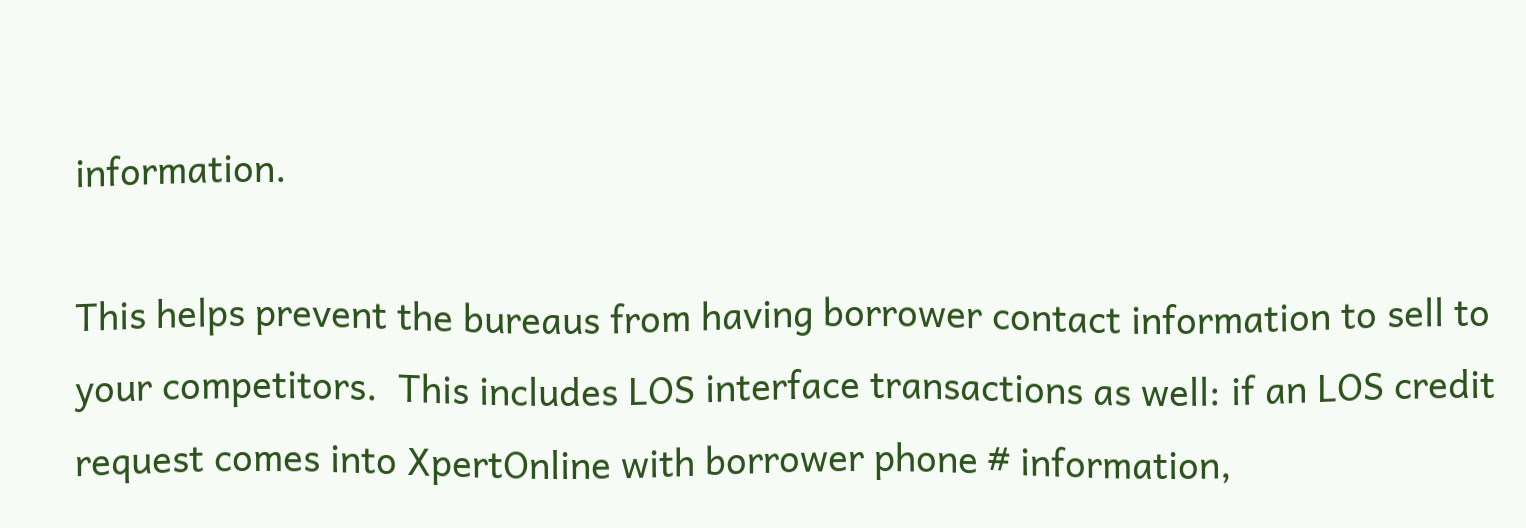information.

This helps prevent the bureaus from having borrower contact information to sell to your competitors.  This includes LOS interface transactions as well: if an LOS credit request comes into XpertOnline with borrower phone # information,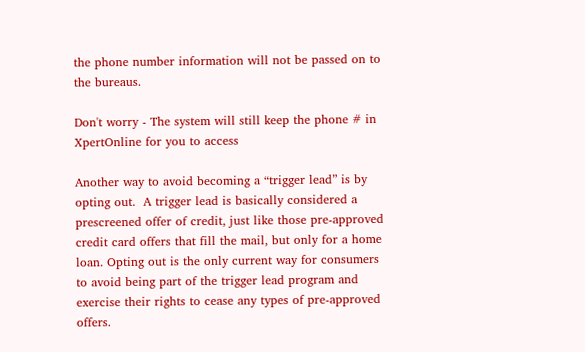the phone number information will not be passed on to the bureaus.

Don't worry - The system will still keep the phone # in XpertOnline for you to access

Another way to avoid becoming a “trigger lead” is by opting out.  A trigger lead is basically considered a prescreened offer of credit, just like those pre-approved credit card offers that fill the mail, but only for a home loan. Opting out is the only current way for consumers to avoid being part of the trigger lead program and exercise their rights to cease any types of pre-approved offers.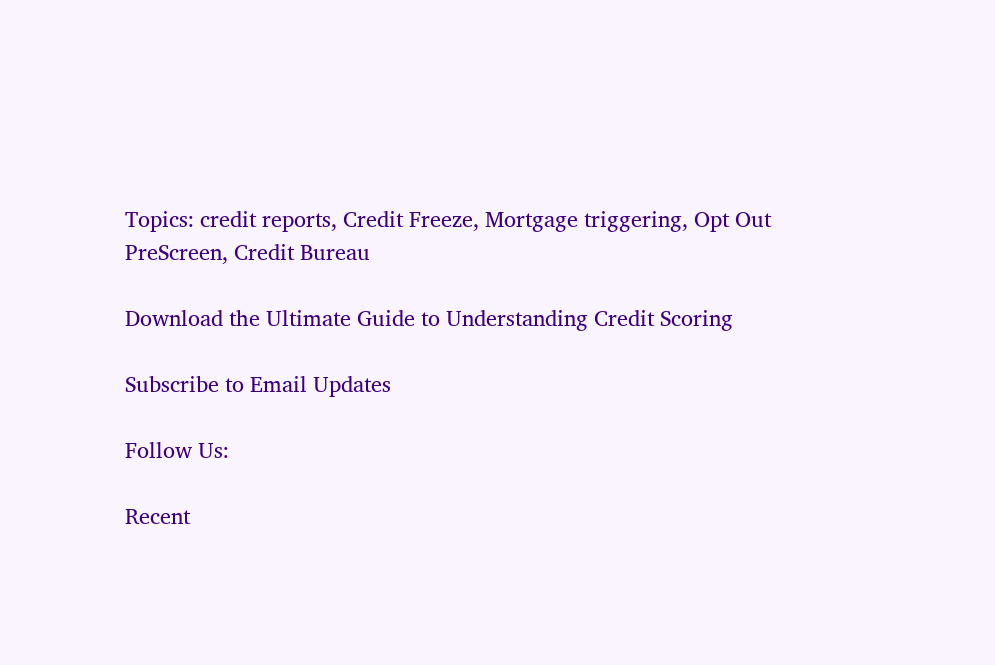Topics: credit reports, Credit Freeze, Mortgage triggering, Opt Out PreScreen, Credit Bureau

Download the Ultimate Guide to Understanding Credit Scoring

Subscribe to Email Updates

Follow Us:

Recent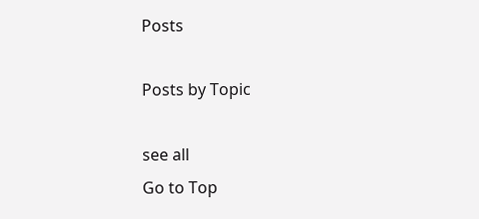Posts

Posts by Topic

see all
Go to Top